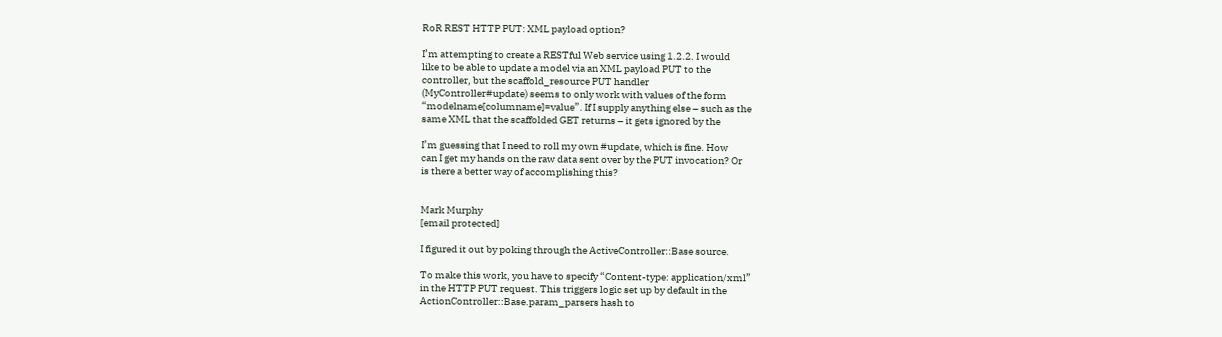RoR REST HTTP PUT: XML payload option?

I’m attempting to create a RESTful Web service using 1.2.2. I would
like to be able to update a model via an XML payload PUT to the
controller, but the scaffold_resource PUT handler
(MyController#update) seems to only work with values of the form
“modelname[columname]=value”. If I supply anything else – such as the
same XML that the scaffolded GET returns – it gets ignored by the

I’m guessing that I need to roll my own #update, which is fine. How
can I get my hands on the raw data sent over by the PUT invocation? Or
is there a better way of accomplishing this?


Mark Murphy
[email protected]

I figured it out by poking through the ActiveController::Base source.

To make this work, you have to specify “Content-type: application/xml”
in the HTTP PUT request. This triggers logic set up by default in the
ActionController::Base.param_parsers hash to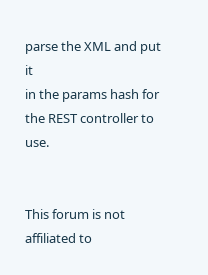parse the XML and put it
in the params hash for the REST controller to use.


This forum is not affiliated to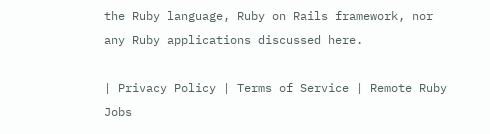the Ruby language, Ruby on Rails framework, nor any Ruby applications discussed here.

| Privacy Policy | Terms of Service | Remote Ruby Jobs